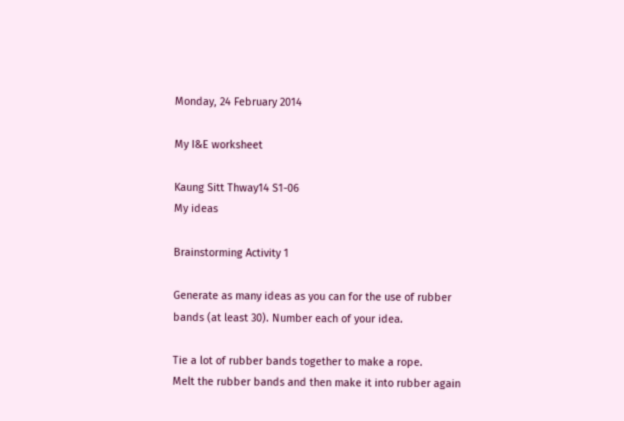Monday, 24 February 2014

My I&E worksheet

Kaung Sitt Thway14 S1-06
My ideas

Brainstorming Activity 1

Generate as many ideas as you can for the use of rubber bands (at least 30). Number each of your idea.

Tie a lot of rubber bands together to make a rope.
Melt the rubber bands and then make it into rubber again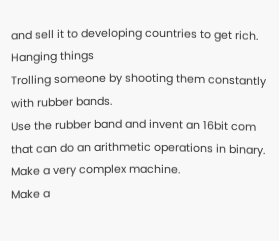and sell it to developing countries to get rich.
Hanging things
Trolling someone by shooting them constantly with rubber bands.
Use the rubber band and invent an 16bit com that can do an arithmetic operations in binary.
Make a very complex machine.
Make a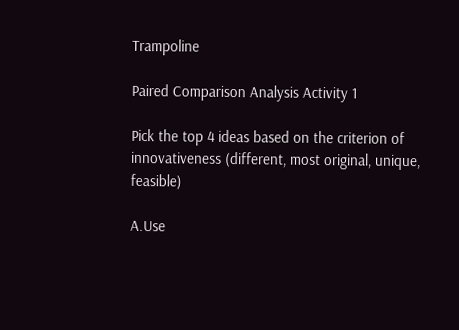Trampoline

Paired Comparison Analysis Activity 1

Pick the top 4 ideas based on the criterion of innovativeness (different, most original, unique, feasible)

A.Use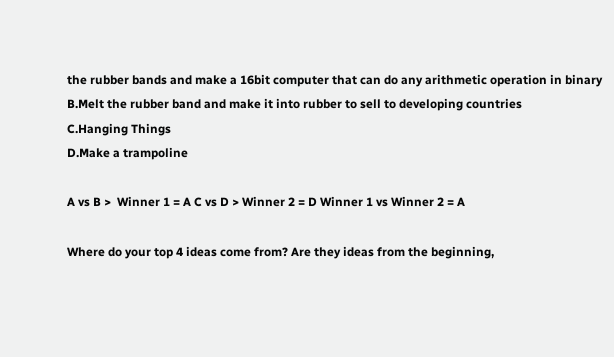the rubber bands and make a 16bit computer that can do any arithmetic operation in binary
B.Melt the rubber band and make it into rubber to sell to developing countries
C.Hanging Things
D.Make a trampoline

A vs B >  Winner 1 = A C vs D > Winner 2 = D Winner 1 vs Winner 2 = A

Where do your top 4 ideas come from? Are they ideas from the beginning,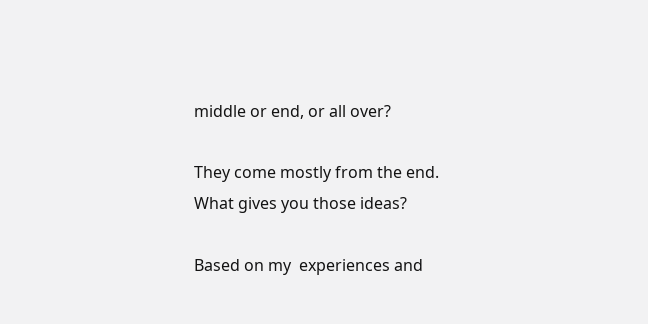middle or end, or all over?

They come mostly from the end.
What gives you those ideas?

Based on my  experiences and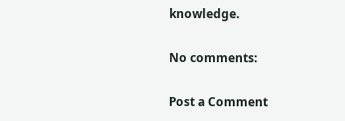knowledge.

No comments:

Post a Comment